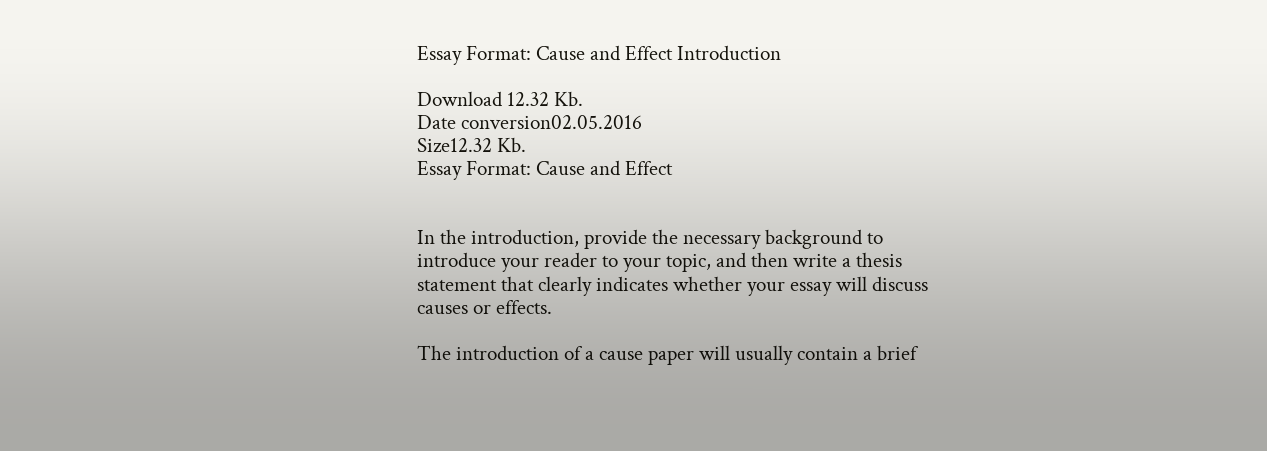Essay Format: Cause and Effect Introduction

Download 12.32 Kb.
Date conversion02.05.2016
Size12.32 Kb.
Essay Format: Cause and Effect


In the introduction, provide the necessary background to introduce your reader to your topic, and then write a thesis statement that clearly indicates whether your essay will discuss causes or effects.

The introduction of a cause paper will usually contain a brief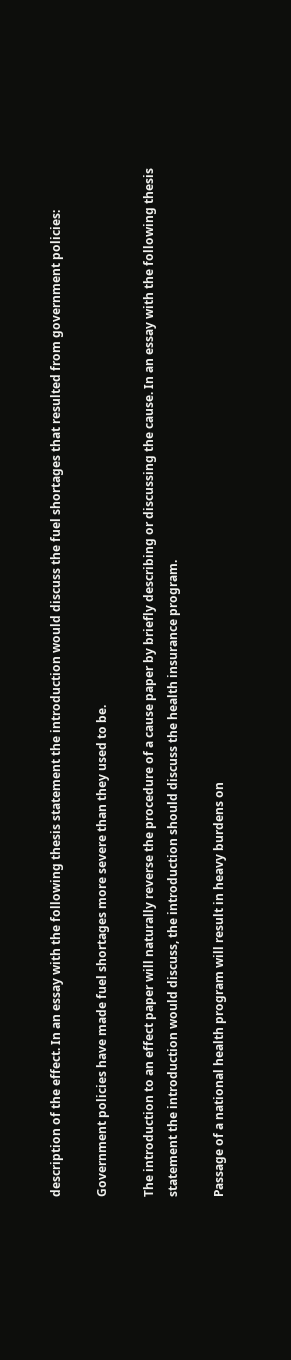description of the effect. In an essay with the following thesis statement the introduction would discuss the fuel shortages that resulted from government policies:

Government policies have made fuel shortages more severe than they used to be.

The introduction to an effect paper will naturally reverse the procedure of a cause paper by briefly describing or discussing the cause. In an essay with the following thesis statement the introduction would discuss, the introduction should discuss the health insurance program.

Passage of a national health program will result in heavy burdens on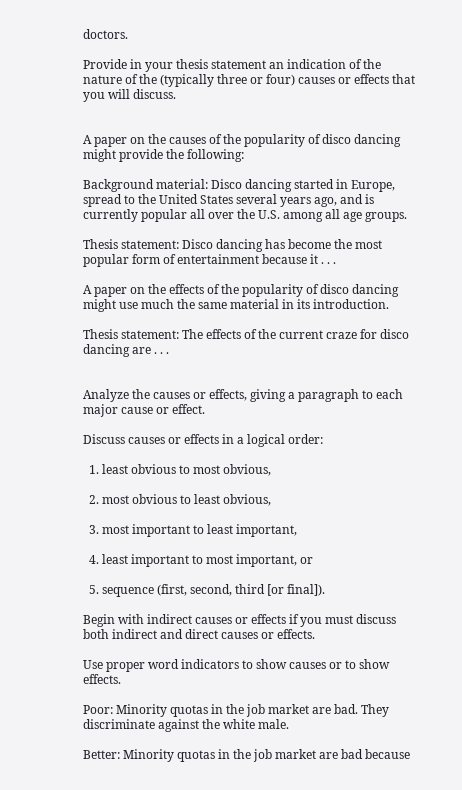doctors.

Provide in your thesis statement an indication of the nature of the (typically three or four) causes or effects that you will discuss.


A paper on the causes of the popularity of disco dancing might provide the following:

Background material: Disco dancing started in Europe, spread to the United States several years ago, and is currently popular all over the U.S. among all age groups.

Thesis statement: Disco dancing has become the most popular form of entertainment because it . . .

A paper on the effects of the popularity of disco dancing might use much the same material in its introduction.

Thesis statement: The effects of the current craze for disco dancing are . . .


Analyze the causes or effects, giving a paragraph to each major cause or effect.

Discuss causes or effects in a logical order:

  1. least obvious to most obvious,

  2. most obvious to least obvious,

  3. most important to least important,

  4. least important to most important, or

  5. sequence (first, second, third [or final]).

Begin with indirect causes or effects if you must discuss both indirect and direct causes or effects.

Use proper word indicators to show causes or to show effects.

Poor: Minority quotas in the job market are bad. They discriminate against the white male.

Better: Minority quotas in the job market are bad because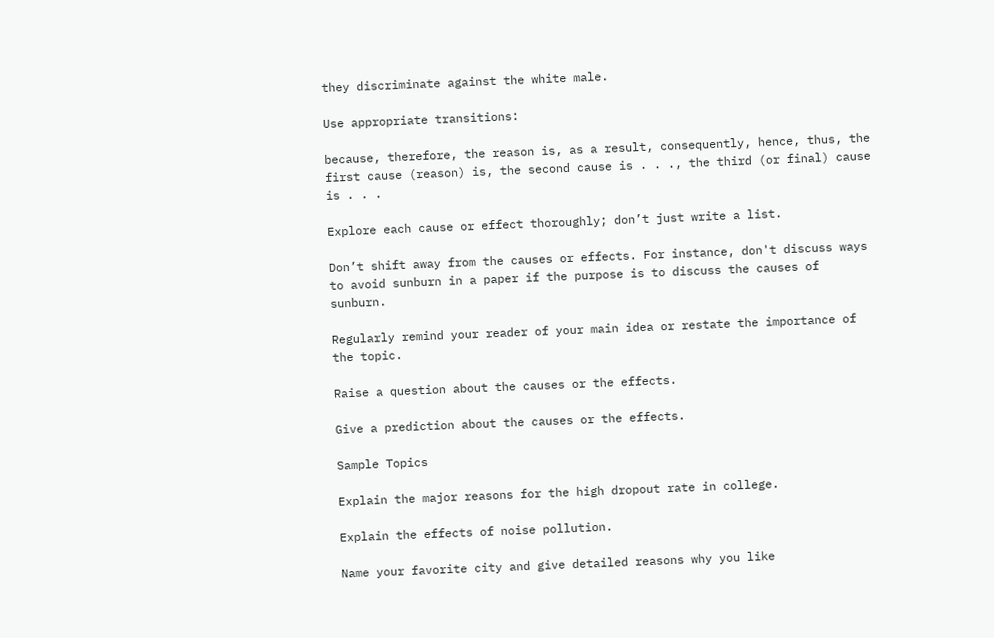they discriminate against the white male.

Use appropriate transitions:

because, therefore, the reason is, as a result, consequently, hence, thus, the first cause (reason) is, the second cause is . . ., the third (or final) cause is . . .

Explore each cause or effect thoroughly; don’t just write a list.

Don’t shift away from the causes or effects. For instance, don't discuss ways to avoid sunburn in a paper if the purpose is to discuss the causes of sunburn.

Regularly remind your reader of your main idea or restate the importance of the topic.

Raise a question about the causes or the effects.

Give a prediction about the causes or the effects.

Sample Topics

Explain the major reasons for the high dropout rate in college.

Explain the effects of noise pollution.

Name your favorite city and give detailed reasons why you like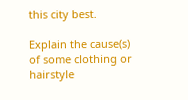this city best.

Explain the cause(s) of some clothing or hairstyle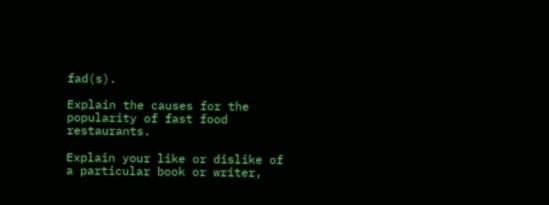fad(s).

Explain the causes for the popularity of fast food restaurants.

Explain your like or dislike of a particular book or writer,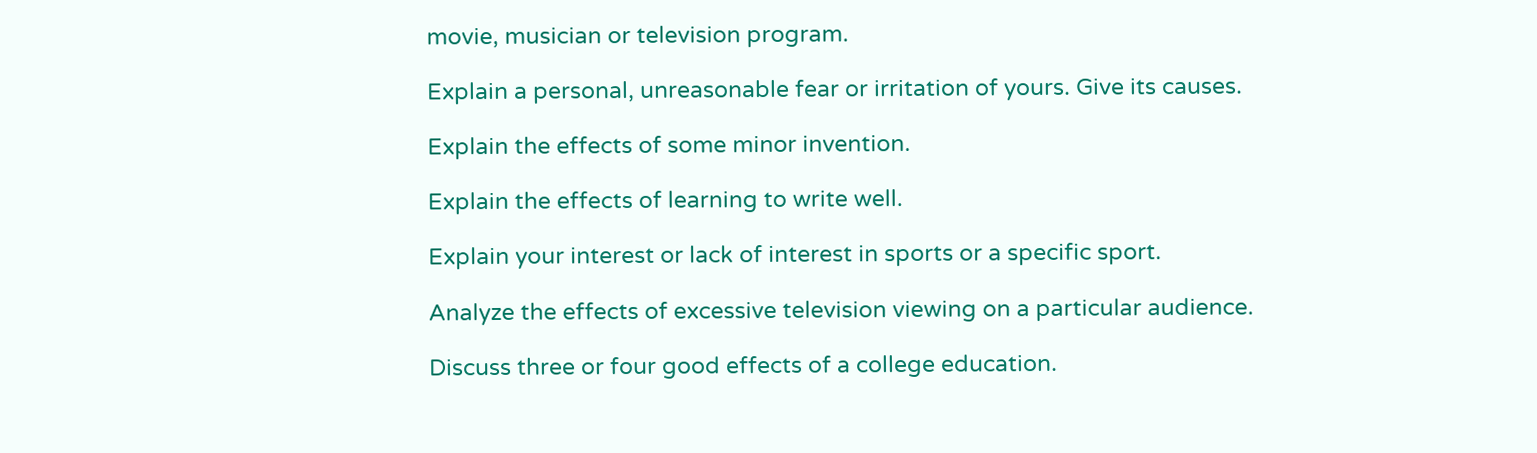movie, musician or television program.

Explain a personal, unreasonable fear or irritation of yours. Give its causes.

Explain the effects of some minor invention.

Explain the effects of learning to write well.

Explain your interest or lack of interest in sports or a specific sport.

Analyze the effects of excessive television viewing on a particular audience.

Discuss three or four good effects of a college education.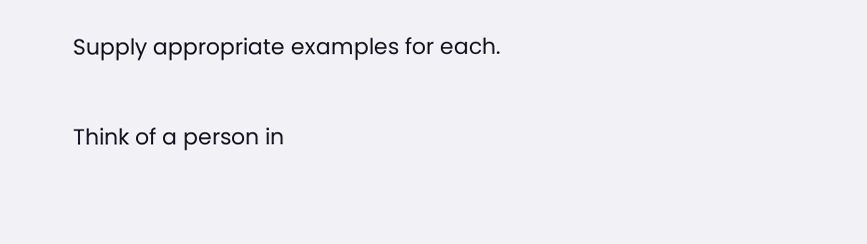Supply appropriate examples for each.

Think of a person in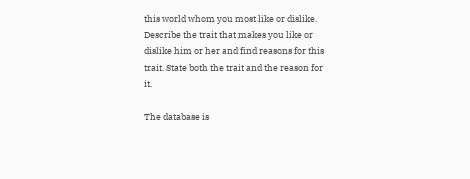this world whom you most like or dislike. Describe the trait that makes you like or dislike him or her and find reasons for this trait. State both the trait and the reason for it.

The database is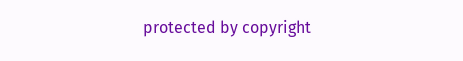protected by copyright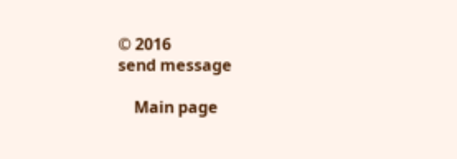© 2016
send message

    Main page